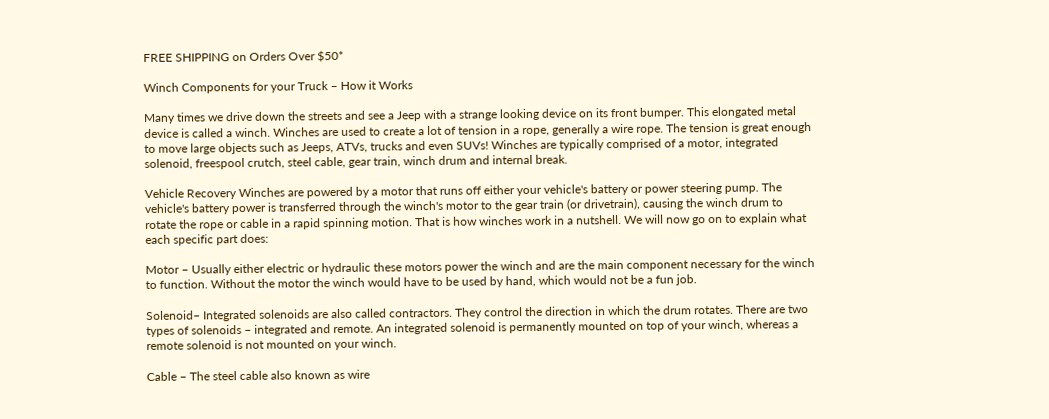FREE SHIPPING on Orders Over $50*

Winch Components for your Truck – How it Works

Many times we drive down the streets and see a Jeep with a strange looking device on its front bumper. This elongated metal device is called a winch. Winches are used to create a lot of tension in a rope, generally a wire rope. The tension is great enough to move large objects such as Jeeps, ATVs, trucks and even SUVs! Winches are typically comprised of a motor, integrated solenoid, freespool crutch, steel cable, gear train, winch drum and internal break.

Vehicle Recovery Winches are powered by a motor that runs off either your vehicle's battery or power steering pump. The vehicle's battery power is transferred through the winch's motor to the gear train (or drivetrain), causing the winch drum to rotate the rope or cable in a rapid spinning motion. That is how winches work in a nutshell. We will now go on to explain what each specific part does:

Motor – Usually either electric or hydraulic these motors power the winch and are the main component necessary for the winch to function. Without the motor the winch would have to be used by hand, which would not be a fun job.

Solenoid– Integrated solenoids are also called contractors. They control the direction in which the drum rotates. There are two types of solenoids – integrated and remote. An integrated solenoid is permanently mounted on top of your winch, whereas a remote solenoid is not mounted on your winch.

Cable – The steel cable also known as wire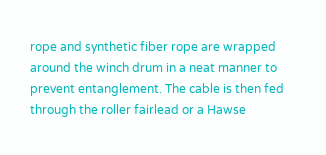rope and synthetic fiber rope are wrapped around the winch drum in a neat manner to prevent entanglement. The cable is then fed through the roller fairlead or a Hawse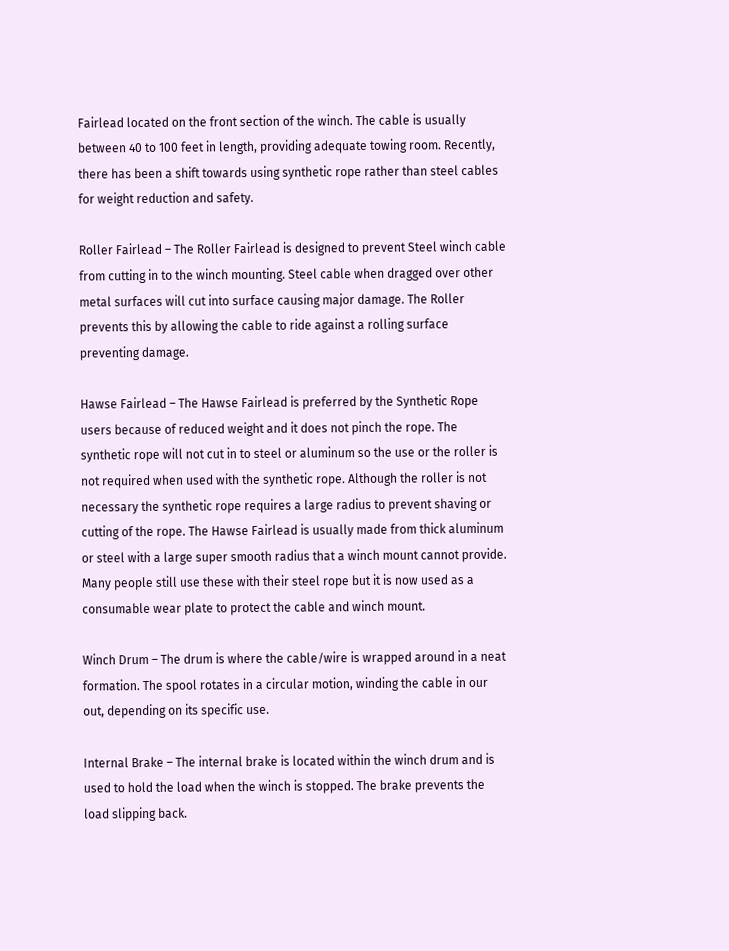Fairlead located on the front section of the winch. The cable is usually between 40 to 100 feet in length, providing adequate towing room. Recently, there has been a shift towards using synthetic rope rather than steel cables for weight reduction and safety.

Roller Fairlead – The Roller Fairlead is designed to prevent Steel winch cable from cutting in to the winch mounting. Steel cable when dragged over other metal surfaces will cut into surface causing major damage. The Roller prevents this by allowing the cable to ride against a rolling surface preventing damage.

Hawse Fairlead – The Hawse Fairlead is preferred by the Synthetic Rope users because of reduced weight and it does not pinch the rope. The synthetic rope will not cut in to steel or aluminum so the use or the roller is not required when used with the synthetic rope. Although the roller is not necessary the synthetic rope requires a large radius to prevent shaving or cutting of the rope. The Hawse Fairlead is usually made from thick aluminum or steel with a large super smooth radius that a winch mount cannot provide. Many people still use these with their steel rope but it is now used as a consumable wear plate to protect the cable and winch mount.

Winch Drum – The drum is where the cable/wire is wrapped around in a neat formation. The spool rotates in a circular motion, winding the cable in our out, depending on its specific use.

Internal Brake – The internal brake is located within the winch drum and is used to hold the load when the winch is stopped. The brake prevents the load slipping back.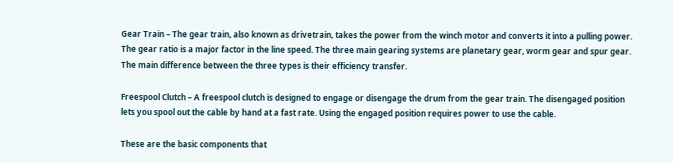Gear Train – The gear train, also known as drivetrain, takes the power from the winch motor and converts it into a pulling power. The gear ratio is a major factor in the line speed. The three main gearing systems are planetary gear, worm gear and spur gear. The main difference between the three types is their efficiency transfer.

Freespool Clutch – A freespool clutch is designed to engage or disengage the drum from the gear train. The disengaged position lets you spool out the cable by hand at a fast rate. Using the engaged position requires power to use the cable.

These are the basic components that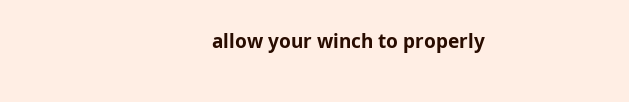allow your winch to properly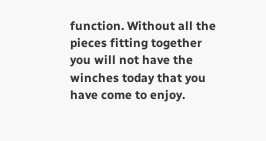function. Without all the pieces fitting together you will not have the winches today that you have come to enjoy.